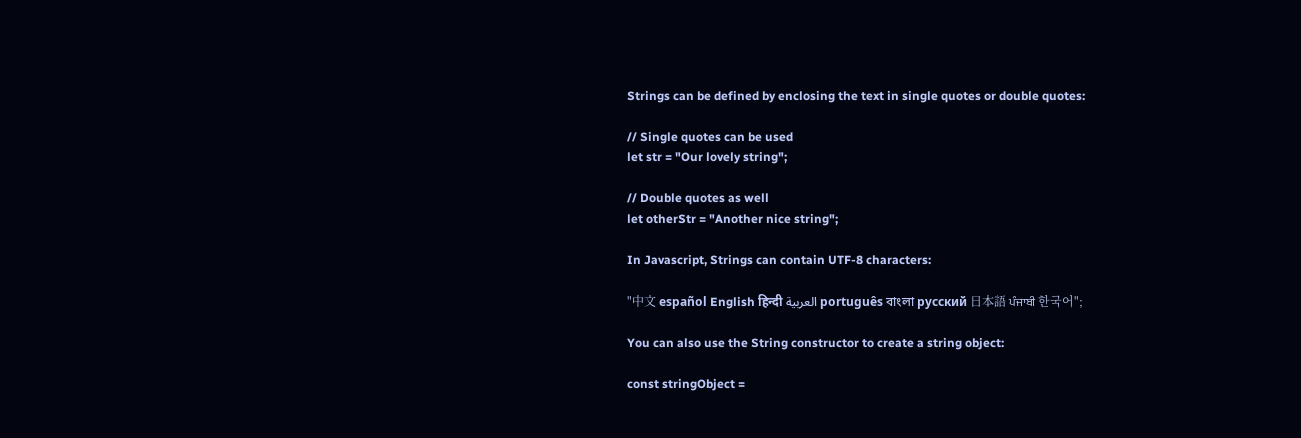Strings can be defined by enclosing the text in single quotes or double quotes:

// Single quotes can be used
let str = "Our lovely string";

// Double quotes as well
let otherStr = "Another nice string";

In Javascript, Strings can contain UTF-8 characters:

"中文 español English हिन्दी العربية português বাংলা русский 日本語 ਪੰਜਾਬੀ 한국어";

You can also use the String constructor to create a string object:

const stringObject =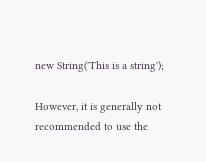new String('This is a string');

However, it is generally not recommended to use the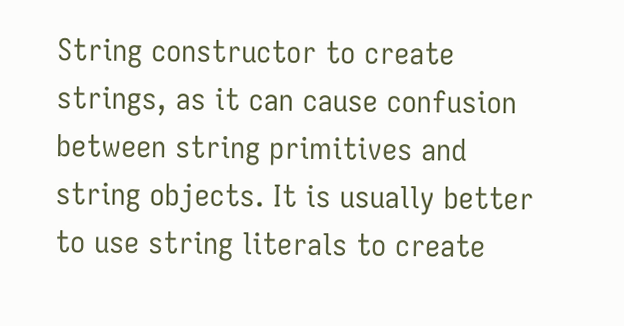String constructor to create strings, as it can cause confusion between string primitives and string objects. It is usually better to use string literals to create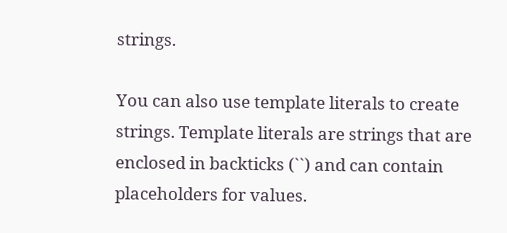strings.

You can also use template literals to create strings. Template literals are strings that are enclosed in backticks (``) and can contain placeholders for values.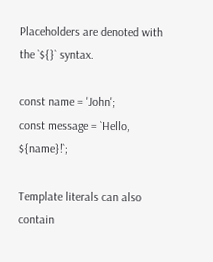Placeholders are denoted with the `${}` syntax.

const name = 'John';
const message = `Hello, ${name}!`;

Template literals can also contain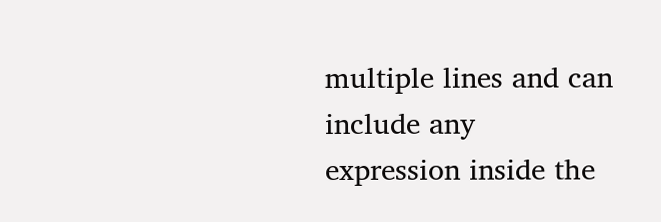multiple lines and can include any expression inside the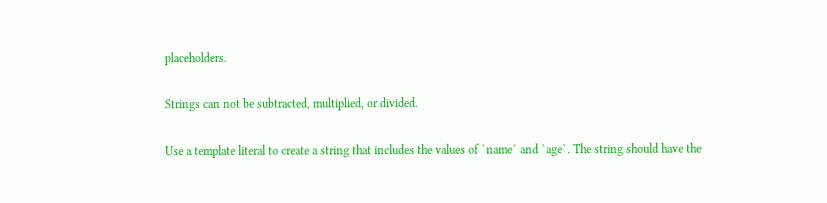placeholders.

Strings can not be subtracted, multiplied, or divided.

Use a template literal to create a string that includes the values of `name` and `age`. The string should have the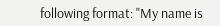following format: "My name is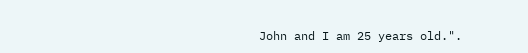John and I am 25 years old.".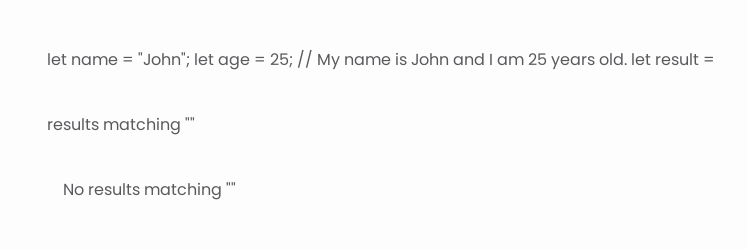let name = "John"; let age = 25; // My name is John and I am 25 years old. let result =

results matching ""

    No results matching ""